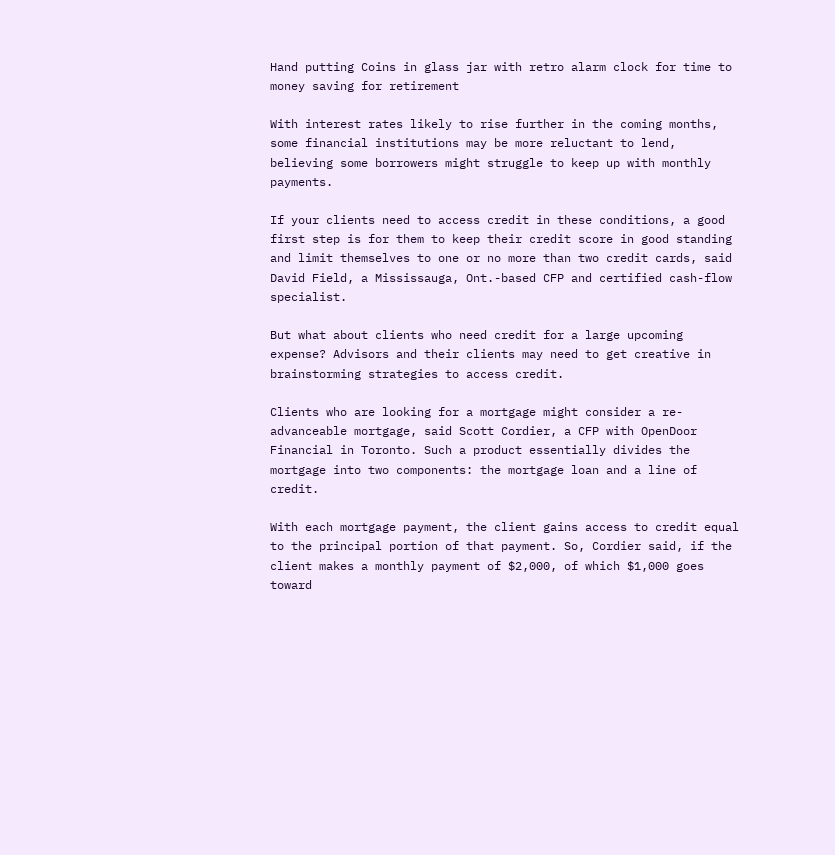Hand putting Coins in glass jar with retro alarm clock for time to money saving for retirement

With interest rates likely to rise further in the coming months, some financial institutions may be more reluctant to lend, believing some borrowers might struggle to keep up with monthly payments.

If your clients need to access credit in these conditions, a good first step is for them to keep their credit score in good standing and limit themselves to one or no more than two credit cards, said David Field, a Mississauga, Ont.-based CFP and certified cash-flow specialist.

But what about clients who need credit for a large upcoming expense? Advisors and their clients may need to get creative in brainstorming strategies to access credit.

Clients who are looking for a mortgage might consider a re-advanceable mortgage, said Scott Cordier, a CFP with OpenDoor Financial in Toronto. Such a product essentially divides the mortgage into two components: the mortgage loan and a line of credit.

With each mortgage payment, the client gains access to credit equal to the principal portion of that payment. So, Cordier said, if the client makes a monthly payment of $2,000, of which $1,000 goes toward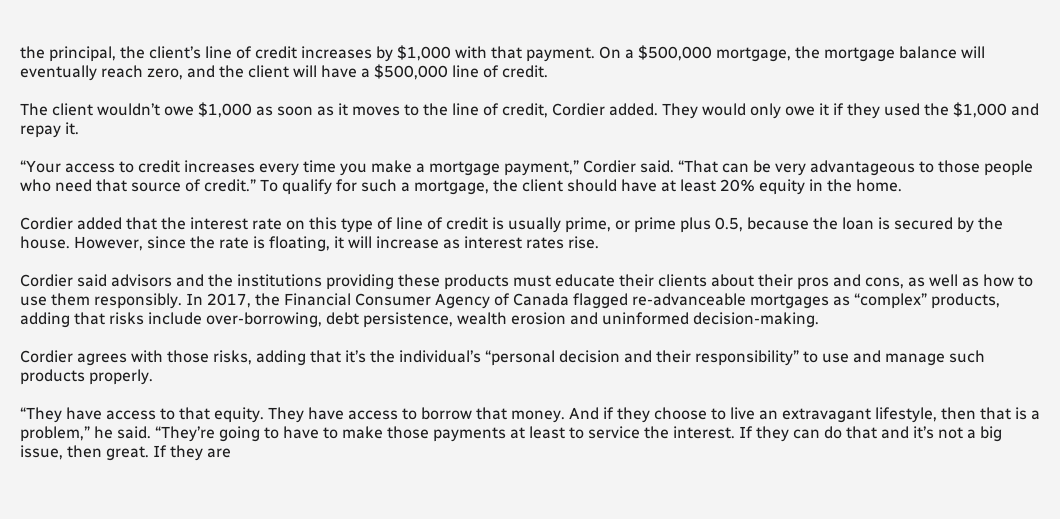the principal, the client’s line of credit increases by $1,000 with that payment. On a $500,000 mortgage, the mortgage balance will eventually reach zero, and the client will have a $500,000 line of credit.

The client wouldn’t owe $1,000 as soon as it moves to the line of credit, Cordier added. They would only owe it if they used the $1,000 and repay it.

“Your access to credit increases every time you make a mortgage payment,” Cordier said. “That can be very advantageous to those people who need that source of credit.” To qualify for such a mortgage, the client should have at least 20% equity in the home.

Cordier added that the interest rate on this type of line of credit is usually prime, or prime plus 0.5, because the loan is secured by the house. However, since the rate is floating, it will increase as interest rates rise.

Cordier said advisors and the institutions providing these products must educate their clients about their pros and cons, as well as how to use them responsibly. In 2017, the Financial Consumer Agency of Canada flagged re-advanceable mortgages as “complex” products, adding that risks include over-borrowing, debt persistence, wealth erosion and uninformed decision-making.

Cordier agrees with those risks, adding that it’s the individual’s “personal decision and their responsibility” to use and manage such products properly.

“They have access to that equity. They have access to borrow that money. And if they choose to live an extravagant lifestyle, then that is a problem,” he said. “They’re going to have to make those payments at least to service the interest. If they can do that and it’s not a big issue, then great. If they are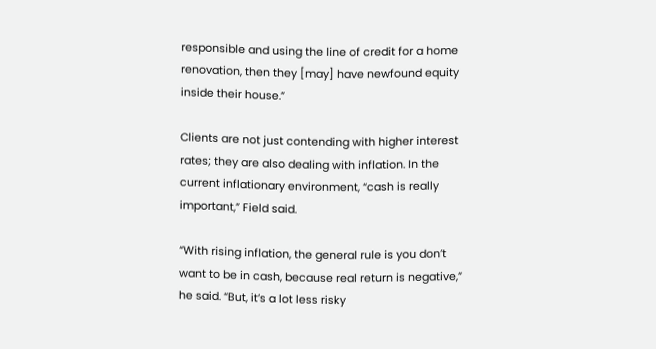responsible and using the line of credit for a home renovation, then they [may] have newfound equity inside their house.”

Clients are not just contending with higher interest rates; they are also dealing with inflation. In the current inflationary environment, “cash is really important,” Field said.

“With rising inflation, the general rule is you don’t want to be in cash, because real return is negative,” he said. “But, it’s a lot less risky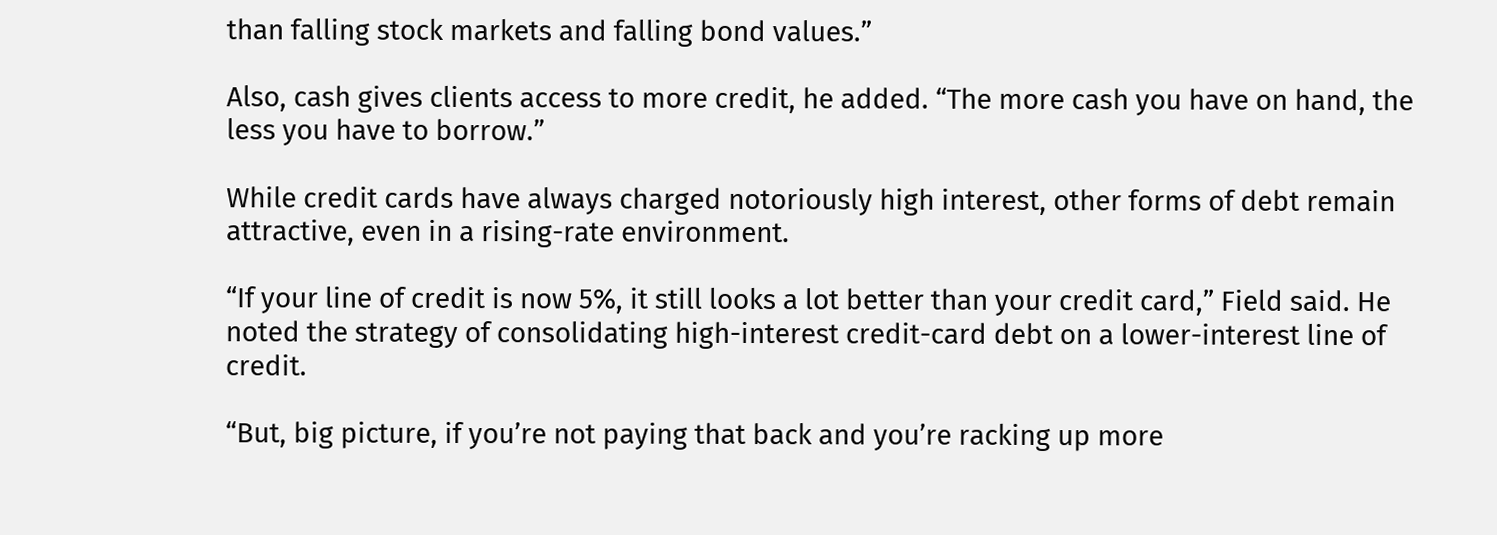than falling stock markets and falling bond values.”

Also, cash gives clients access to more credit, he added. “The more cash you have on hand, the less you have to borrow.”

While credit cards have always charged notoriously high interest, other forms of debt remain attractive, even in a rising-rate environment.

“If your line of credit is now 5%, it still looks a lot better than your credit card,” Field said. He noted the strategy of consolidating high-interest credit-card debt on a lower-interest line of credit.

“But, big picture, if you’re not paying that back and you’re racking up more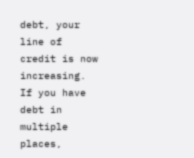debt, your line of credit is now increasing. If you have debt in multiple places,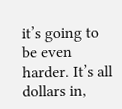it’s going to be even harder. It’s all dollars in,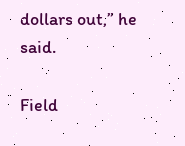dollars out,” he said.

Field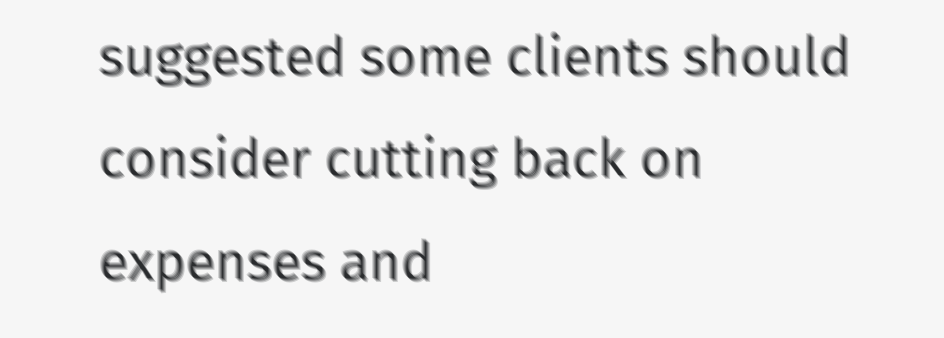suggested some clients should consider cutting back on expenses and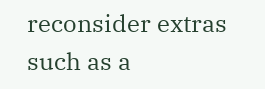reconsider extras such as a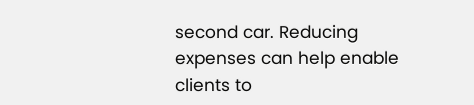second car. Reducing expenses can help enable clients to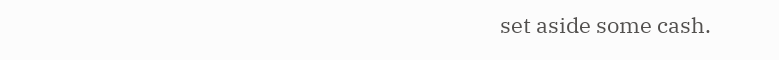set aside some cash.